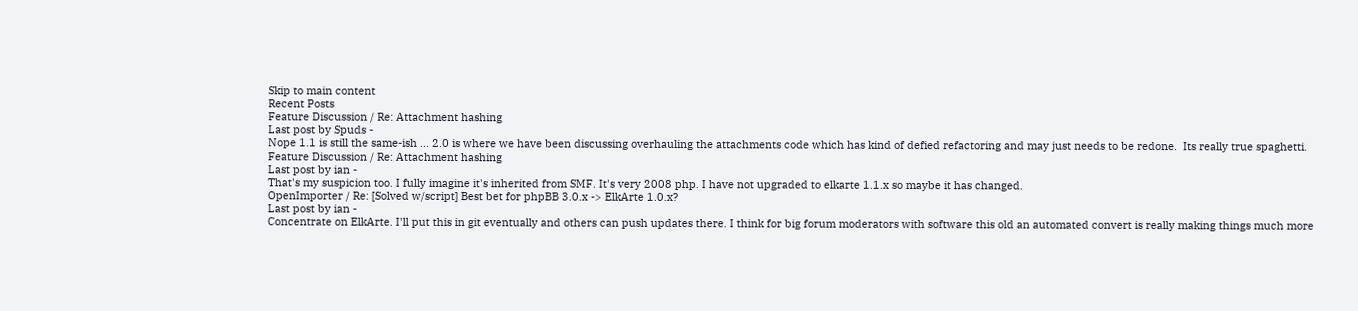Skip to main content
Recent Posts
Feature Discussion / Re: Attachment hashing
Last post by Spuds -
Nope 1.1 is still the same-ish ... 2.0 is where we have been discussing overhauling the attachments code which has kind of defied refactoring and may just needs to be redone.  Its really true spaghetti.
Feature Discussion / Re: Attachment hashing
Last post by ian -
That's my suspicion too. I fully imagine it's inherited from SMF. It's very 2008 php. I have not upgraded to elkarte 1.1.x so maybe it has changed.
OpenImporter / Re: [Solved w/script] Best bet for phpBB 3.0.x -> ElkArte 1.0.x?
Last post by ian -
Concentrate on ElkArte. I'll put this in git eventually and others can push updates there. I think for big forum moderators with software this old an automated convert is really making things much more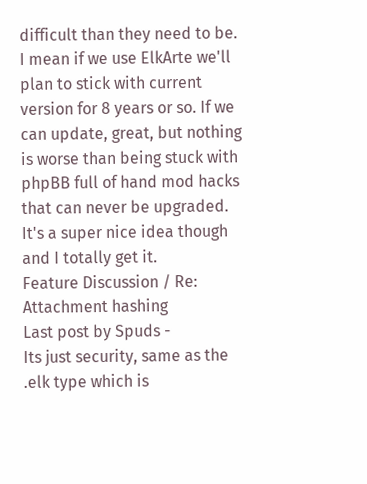difficult than they need to be.  I mean if we use ElkArte we'll plan to stick with current version for 8 years or so. If we can update, great, but nothing is worse than being stuck with phpBB full of hand mod hacks that can never be upgraded.  It's a super nice idea though and I totally get it.
Feature Discussion / Re: Attachment hashing
Last post by Spuds -
Its just security, same as the .elk type which is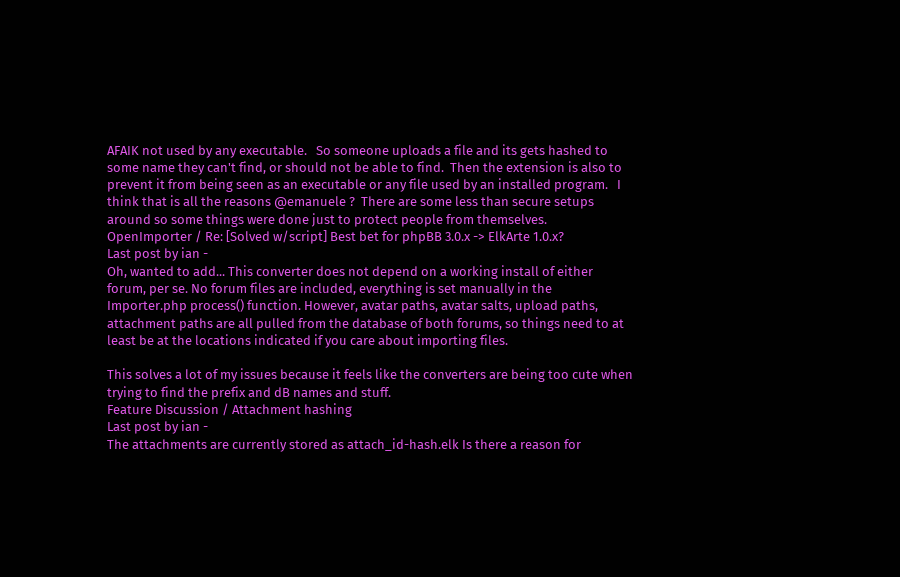AFAIK not used by any executable.   So someone uploads a file and its gets hashed to some name they can't find, or should not be able to find.  Then the extension is also to prevent it from being seen as an executable or any file used by an installed program.   I think that is all the reasons @emanuele ?  There are some less than secure setups around so some things were done just to protect people from themselves.
OpenImporter / Re: [Solved w/script] Best bet for phpBB 3.0.x -> ElkArte 1.0.x?
Last post by ian -
Oh, wanted to add... This converter does not depend on a working install of either forum, per se. No forum files are included, everything is set manually in the Importer.php process() function. However, avatar paths, avatar salts, upload paths, attachment paths are all pulled from the database of both forums, so things need to at least be at the locations indicated if you care about importing files.

This solves a lot of my issues because it feels like the converters are being too cute when trying to find the prefix and dB names and stuff.
Feature Discussion / Attachment hashing
Last post by ian -
The attachments are currently stored as attach_id-hash.elk Is there a reason for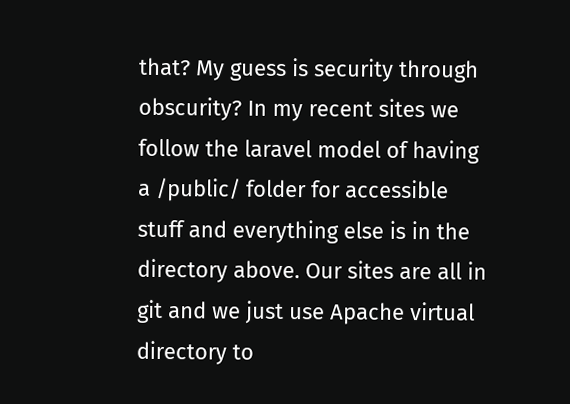that? My guess is security through obscurity? In my recent sites we follow the laravel model of having a /public/ folder for accessible stuff and everything else is in the directory above. Our sites are all in git and we just use Apache virtual directory to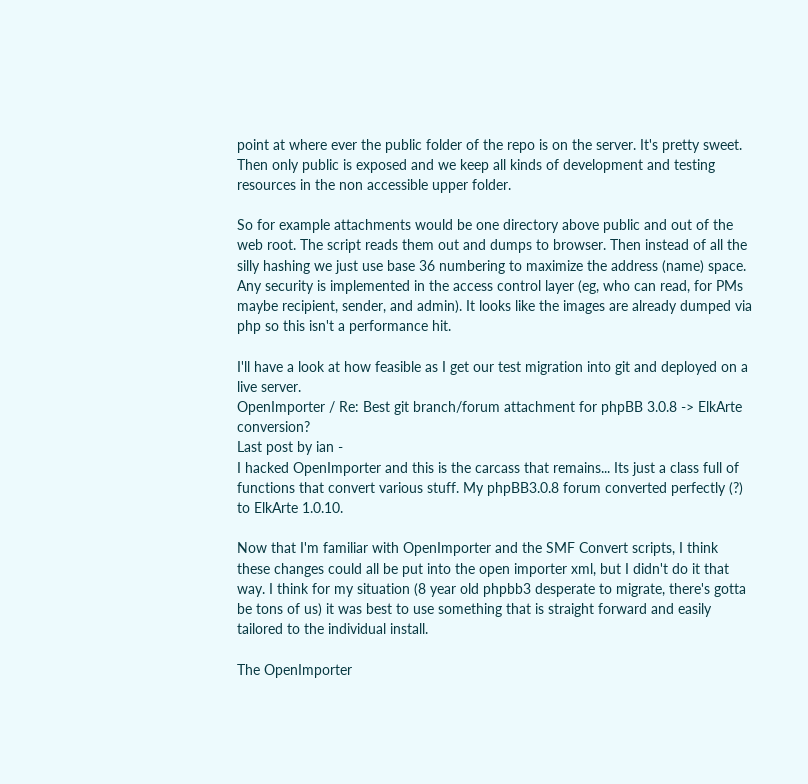point at where ever the public folder of the repo is on the server. It's pretty sweet. Then only public is exposed and we keep all kinds of development and testing resources in the non accessible upper folder.

So for example attachments would be one directory above public and out of the web root. The script reads them out and dumps to browser. Then instead of all the silly hashing we just use base 36 numbering to maximize the address (name) space. Any security is implemented in the access control layer (eg, who can read, for PMs maybe recipient, sender, and admin). It looks like the images are already dumped via php so this isn't a performance hit.

I'll have a look at how feasible as I get our test migration into git and deployed on a live server.
OpenImporter / Re: Best git branch/forum attachment for phpBB 3.0.8 -> ElkArte conversion?
Last post by ian -
I hacked OpenImporter and this is the carcass that remains... Its just a class full of functions that convert various stuff. My phpBB3.0.8 forum converted perfectly (?) to ElkArte 1.0.10.

Now that I'm familiar with OpenImporter and the SMF Convert scripts, I think these changes could all be put into the open importer xml, but I didn't do it that way. I think for my situation (8 year old phpbb3 desperate to migrate, there's gotta be tons of us) it was best to use something that is straight forward and easily tailored to the individual install.

The OpenImporter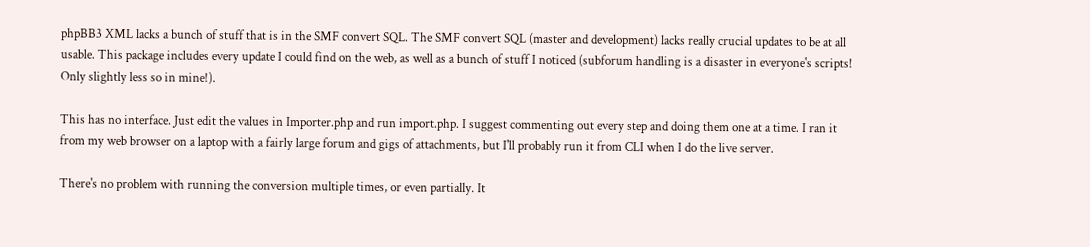phpBB3 XML lacks a bunch of stuff that is in the SMF convert SQL. The SMF convert SQL (master and development) lacks really crucial updates to be at all usable. This package includes every update I could find on the web, as well as a bunch of stuff I noticed (subforum handling is a disaster in everyone's scripts! Only slightly less so in mine!).

This has no interface. Just edit the values in Importer.php and run import.php. I suggest commenting out every step and doing them one at a time. I ran it from my web browser on a laptop with a fairly large forum and gigs of attachments, but I'll probably run it from CLI when I do the live server.

There's no problem with running the conversion multiple times, or even partially. It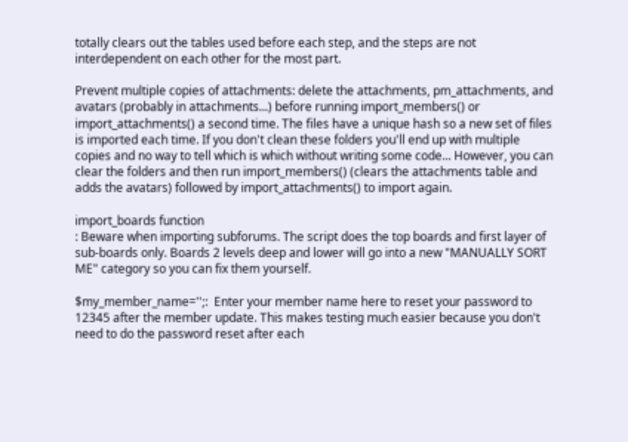totally clears out the tables used before each step, and the steps are not interdependent on each other for the most part.

Prevent multiple copies of attachments: delete the attachments, pm_attachments, and avatars (probably in attachments...) before running import_members() or import_attachments() a second time. The files have a unique hash so a new set of files is imported each time. If you don't clean these folders you'll end up with multiple copies and no way to tell which is which without writing some code... However, you can clear the folders and then run import_members() (clears the attachments table and adds the avatars) followed by import_attachments() to import again.

import_boards function
: Beware when importing subforums. The script does the top boards and first layer of sub-boards only. Boards 2 levels deep and lower will go into a new "MANUALLY SORT ME" category so you can fix them yourself.

$my_member_name='';:  Enter your member name here to reset your password to 12345 after the member update. This makes testing much easier because you don't need to do the password reset after each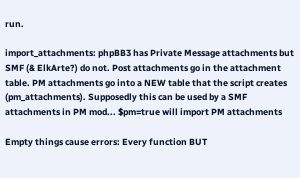run.

import_attachments: phpBB3 has Private Message attachments but SMF (& ElkArte?) do not. Post attachments go in the attachment table. PM attachments go into a NEW table that the script creates (pm_attachments). Supposedly this can be used by a SMF attachments in PM mod... $pm=true will import PM attachments

Empty things cause errors: Every function BUT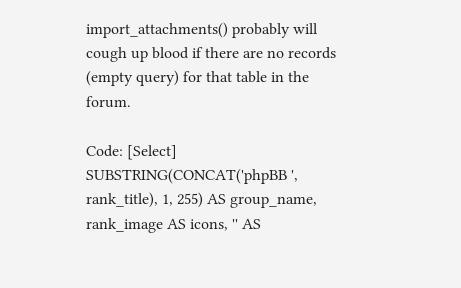import_attachments() probably will cough up blood if there are no records (empty query) for that table in the forum.

Code: [Select]
SUBSTRING(CONCAT('phpBB ', rank_title), 1, 255) AS group_name,
rank_image AS icons, '' AS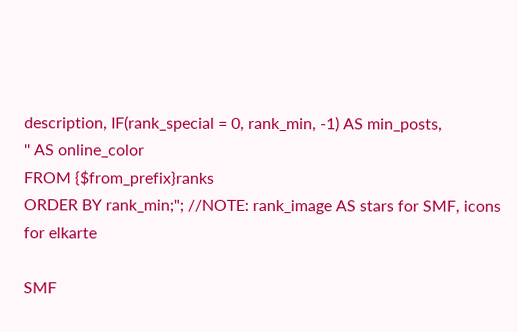description, IF(rank_special = 0, rank_min, -1) AS min_posts,
'' AS online_color
FROM {$from_prefix}ranks
ORDER BY rank_min;"; //NOTE: rank_image AS stars for SMF, icons for elkarte

SMF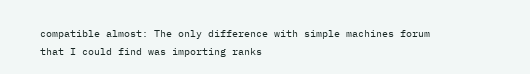compatible almost: The only difference with simple machines forum that I could find was importing ranks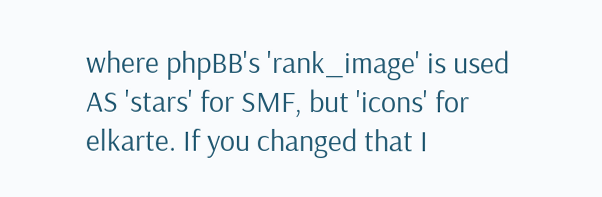where phpBB's 'rank_image' is used AS 'stars' for SMF, but 'icons' for elkarte. If you changed that I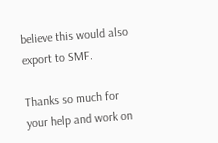believe this would also export to SMF.

Thanks so much for your help and work on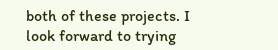both of these projects. I look forward to trying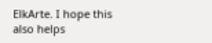ElkArte. I hope this also helps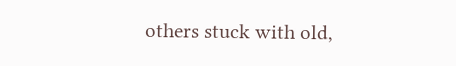others stuck with old,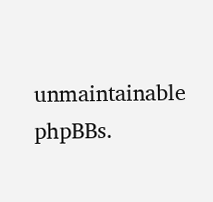unmaintainable phpBBs.